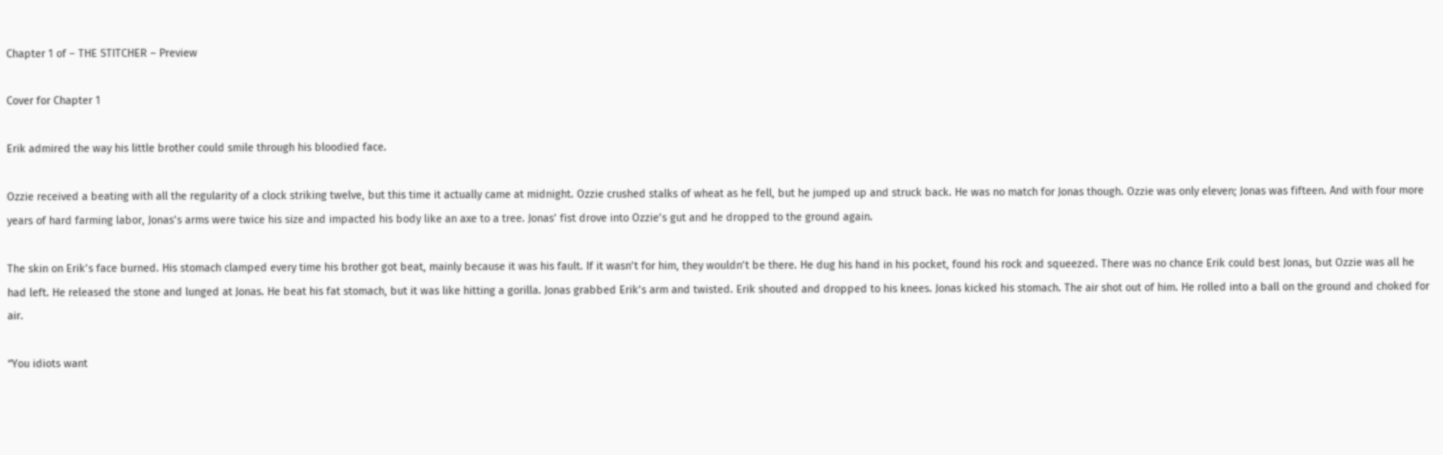Chapter 1 of – THE STITCHER – Preview

Cover for Chapter 1

Erik admired the way his little brother could smile through his bloodied face.

Ozzie received a beating with all the regularity of a clock striking twelve, but this time it actually came at midnight. Ozzie crushed stalks of wheat as he fell, but he jumped up and struck back. He was no match for Jonas though. Ozzie was only eleven; Jonas was fifteen. And with four more years of hard farming labor, Jonas’s arms were twice his size and impacted his body like an axe to a tree. Jonas’ fist drove into Ozzie’s gut and he dropped to the ground again.

The skin on Erik’s face burned. His stomach clamped every time his brother got beat, mainly because it was his fault. If it wasn’t for him, they wouldn’t be there. He dug his hand in his pocket, found his rock and squeezed. There was no chance Erik could best Jonas, but Ozzie was all he had left. He released the stone and lunged at Jonas. He beat his fat stomach, but it was like hitting a gorilla. Jonas grabbed Erik’s arm and twisted. Erik shouted and dropped to his knees. Jonas kicked his stomach. The air shot out of him. He rolled into a ball on the ground and choked for air.

“You idiots want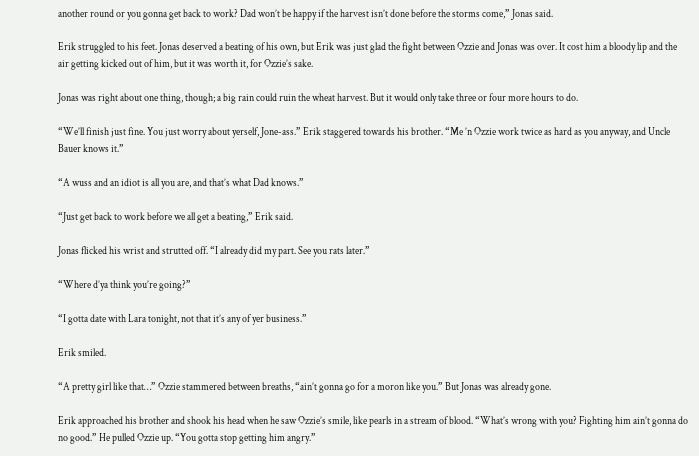another round or you gonna get back to work? Dad won’t be happy if the harvest isn’t done before the storms come,” Jonas said.

Erik struggled to his feet. Jonas deserved a beating of his own, but Erik was just glad the fight between Ozzie and Jonas was over. It cost him a bloody lip and the air getting kicked out of him, but it was worth it, for Ozzie’s sake.

Jonas was right about one thing, though; a big rain could ruin the wheat harvest. But it would only take three or four more hours to do.

“We’ll finish just fine. You just worry about yerself, Jone-ass.” Erik staggered towards his brother. “Me ’n Ozzie work twice as hard as you anyway, and Uncle Bauer knows it.”

“A wuss and an idiot is all you are, and that’s what Dad knows.”

“Just get back to work before we all get a beating,” Erik said.

Jonas flicked his wrist and strutted off. “I already did my part. See you rats later.”

“Where d’ya think you’re going?”

“I gotta date with Lara tonight, not that it’s any of yer business.”

Erik smiled.

“A pretty girl like that…” Ozzie stammered between breaths, “ain’t gonna go for a moron like you.” But Jonas was already gone.

Erik approached his brother and shook his head when he saw Ozzie’s smile, like pearls in a stream of blood. “What’s wrong with you? Fighting him ain’t gonna do no good.” He pulled Ozzie up. “You gotta stop getting him angry.”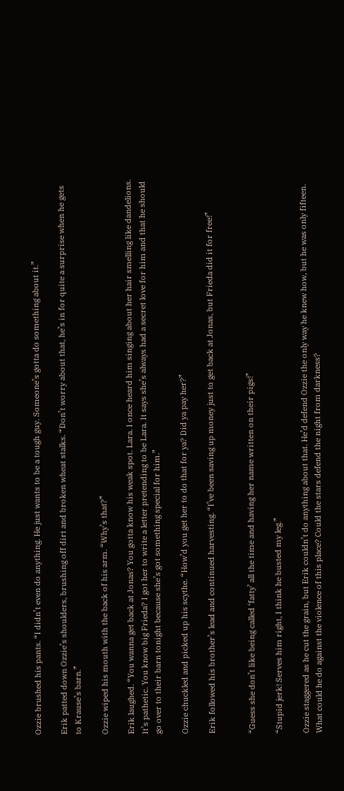Ozzie brushed his pants. “I didn’t even do anything. He just wants to be a tough guy. Someone’s gotta do something about it.”

Erik patted down Ozzie’s shoulders, brushing off dirt and broken wheat stalks. “Don’t worry about that, he’s in for quite a surprise when he gets to Krause’s barn.”

Ozzie wiped his mouth with the back of his arm. “Why’s that?”

Erik laughed. “You wanna get back at Jonas? You gotta know his weak spot. Lara. I once heard him singing about her hair smelling like dandelions. It’s pathetic. You know big Frieda? I got her to write a letter pretending to be Lara. It says she’s always had a secret love for him and that he should go over to their barn tonight because she’s got something special for him.”

Ozzie chuckled and picked up his scythe. “How’d you get her to do that for ya? Did ya pay her?”

Erik followed his brother’s lead and continued harvesting. “I’ve been saving up money just to get back at Jonas, but Frieda did it for free!”


“Guess she don’t like being called ‘fatty’ all the time and having her name written on their pigs!”

“Stupid jerk! Serves him right, I think he busted my leg.”

Ozzie staggered as he cut the grain, but Erik couldn’t do anything about that. He’d defend Ozzie the only way he knew how, but he was only fifteen. What could he do against the violence of this place? Could the stars defend the night from darkness?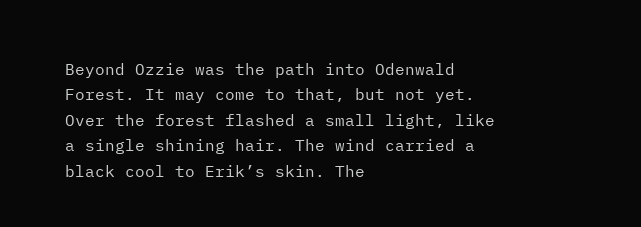Beyond Ozzie was the path into Odenwald Forest. It may come to that, but not yet. Over the forest flashed a small light, like a single shining hair. The wind carried a black cool to Erik’s skin. The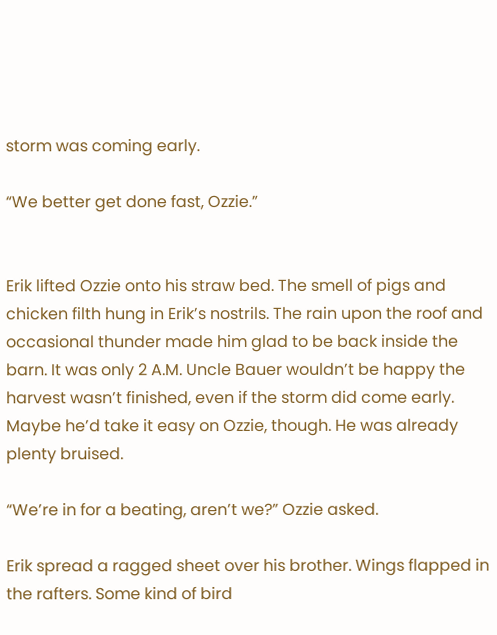storm was coming early.

“We better get done fast, Ozzie.”


Erik lifted Ozzie onto his straw bed. The smell of pigs and chicken filth hung in Erik’s nostrils. The rain upon the roof and occasional thunder made him glad to be back inside the barn. It was only 2 A.M. Uncle Bauer wouldn’t be happy the harvest wasn’t finished, even if the storm did come early. Maybe he’d take it easy on Ozzie, though. He was already plenty bruised.

“We’re in for a beating, aren’t we?” Ozzie asked.

Erik spread a ragged sheet over his brother. Wings flapped in the rafters. Some kind of bird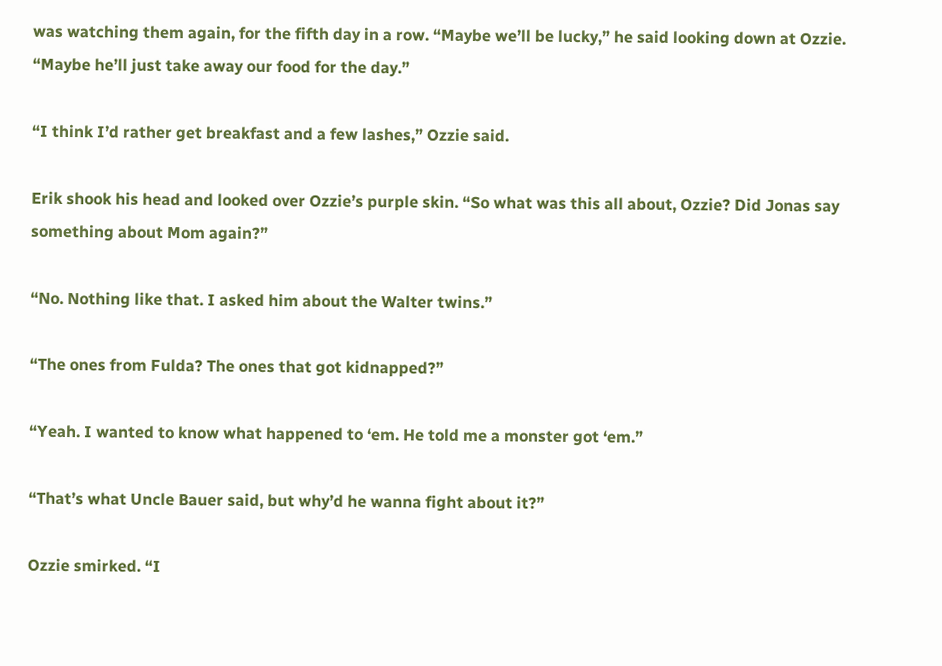was watching them again, for the fifth day in a row. “Maybe we’ll be lucky,” he said looking down at Ozzie. “Maybe he’ll just take away our food for the day.”

“I think I’d rather get breakfast and a few lashes,” Ozzie said.

Erik shook his head and looked over Ozzie’s purple skin. “So what was this all about, Ozzie? Did Jonas say something about Mom again?”

“No. Nothing like that. I asked him about the Walter twins.”

“The ones from Fulda? The ones that got kidnapped?”

“Yeah. I wanted to know what happened to ‘em. He told me a monster got ‘em.”

“That’s what Uncle Bauer said, but why’d he wanna fight about it?”

Ozzie smirked. “I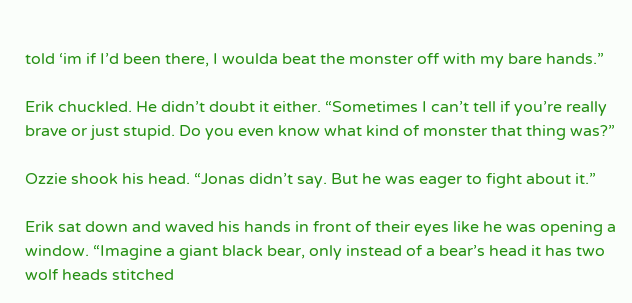told ‘im if I’d been there, I woulda beat the monster off with my bare hands.”

Erik chuckled. He didn’t doubt it either. “Sometimes I can’t tell if you’re really brave or just stupid. Do you even know what kind of monster that thing was?”

Ozzie shook his head. “Jonas didn’t say. But he was eager to fight about it.”

Erik sat down and waved his hands in front of their eyes like he was opening a window. “Imagine a giant black bear, only instead of a bear’s head it has two wolf heads stitched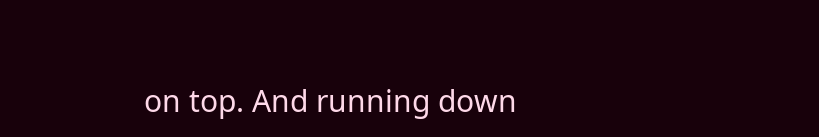on top. And running down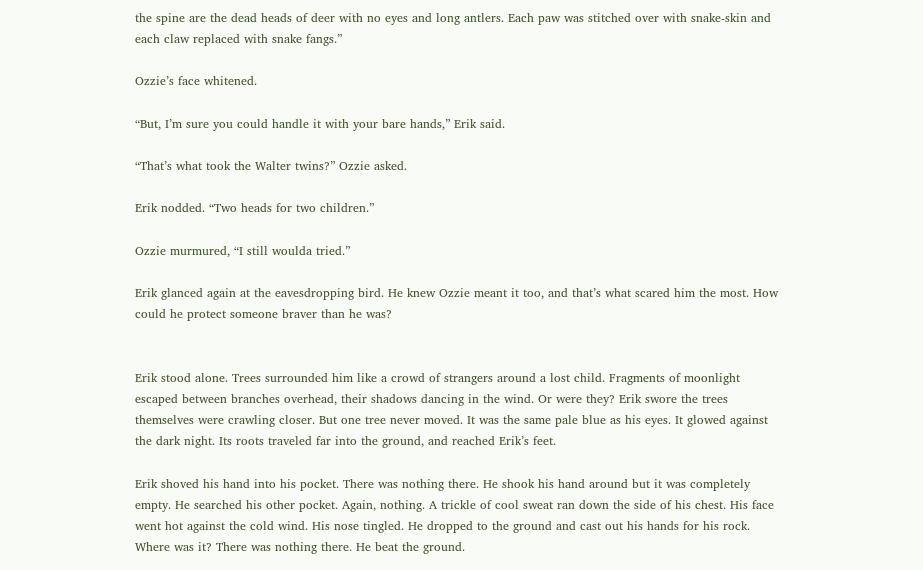the spine are the dead heads of deer with no eyes and long antlers. Each paw was stitched over with snake-skin and each claw replaced with snake fangs.”

Ozzie’s face whitened.

“But, I’m sure you could handle it with your bare hands,” Erik said.

“That’s what took the Walter twins?” Ozzie asked.

Erik nodded. “Two heads for two children.”

Ozzie murmured, “I still woulda tried.”

Erik glanced again at the eavesdropping bird. He knew Ozzie meant it too, and that’s what scared him the most. How could he protect someone braver than he was?


Erik stood alone. Trees surrounded him like a crowd of strangers around a lost child. Fragments of moonlight escaped between branches overhead, their shadows dancing in the wind. Or were they? Erik swore the trees themselves were crawling closer. But one tree never moved. It was the same pale blue as his eyes. It glowed against the dark night. Its roots traveled far into the ground, and reached Erik’s feet.

Erik shoved his hand into his pocket. There was nothing there. He shook his hand around but it was completely empty. He searched his other pocket. Again, nothing. A trickle of cool sweat ran down the side of his chest. His face went hot against the cold wind. His nose tingled. He dropped to the ground and cast out his hands for his rock. Where was it? There was nothing there. He beat the ground.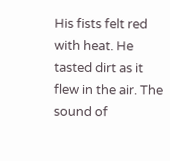His fists felt red with heat. He tasted dirt as it flew in the air. The sound of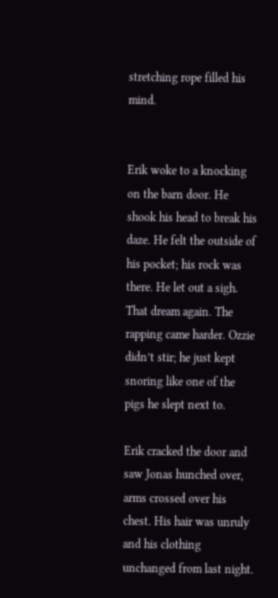stretching rope filled his mind.


Erik woke to a knocking on the barn door. He shook his head to break his daze. He felt the outside of his pocket; his rock was there. He let out a sigh. That dream again. The rapping came harder. Ozzie didn’t stir; he just kept snoring like one of the pigs he slept next to.

Erik cracked the door and saw Jonas hunched over, arms crossed over his chest. His hair was unruly and his clothing unchanged from last night.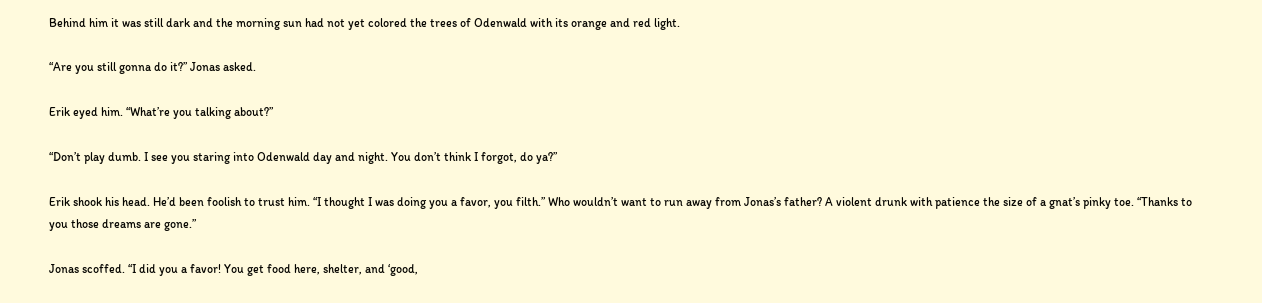Behind him it was still dark and the morning sun had not yet colored the trees of Odenwald with its orange and red light.

“Are you still gonna do it?” Jonas asked.

Erik eyed him. “What’re you talking about?”

“Don’t play dumb. I see you staring into Odenwald day and night. You don’t think I forgot, do ya?”

Erik shook his head. He’d been foolish to trust him. “I thought I was doing you a favor, you filth.” Who wouldn’t want to run away from Jonas’s father? A violent drunk with patience the size of a gnat’s pinky toe. “Thanks to you those dreams are gone.”

Jonas scoffed. “I did you a favor! You get food here, shelter, and ‘good,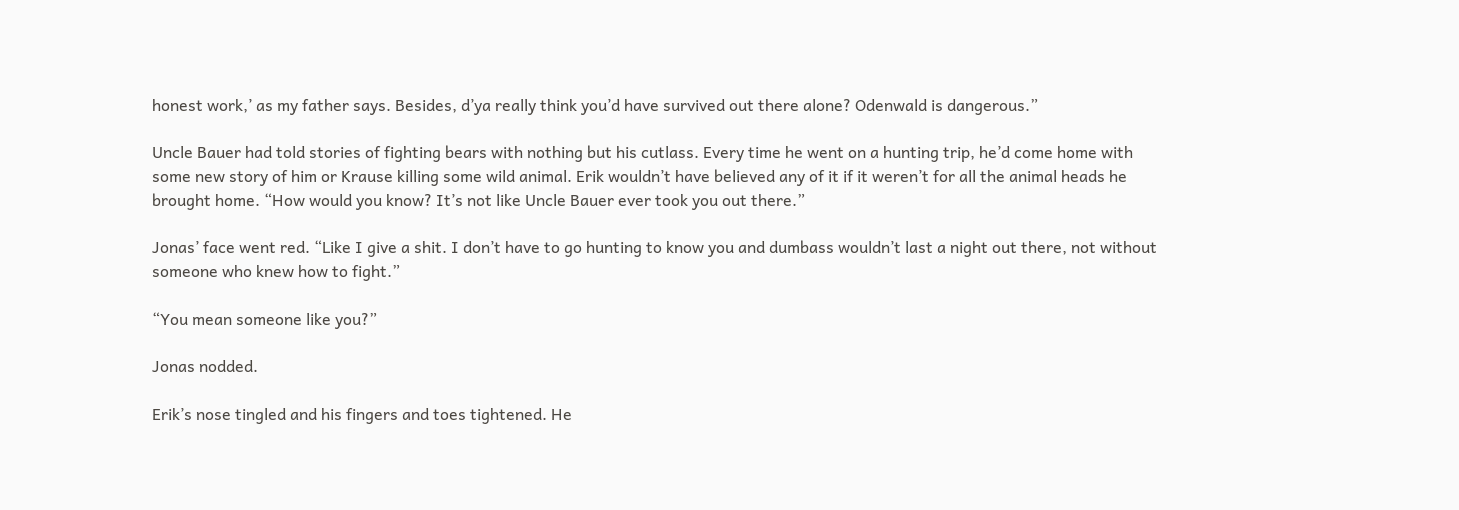honest work,’ as my father says. Besides, d’ya really think you’d have survived out there alone? Odenwald is dangerous.”

Uncle Bauer had told stories of fighting bears with nothing but his cutlass. Every time he went on a hunting trip, he’d come home with some new story of him or Krause killing some wild animal. Erik wouldn’t have believed any of it if it weren’t for all the animal heads he brought home. “How would you know? It’s not like Uncle Bauer ever took you out there.”

Jonas’ face went red. “Like I give a shit. I don’t have to go hunting to know you and dumbass wouldn’t last a night out there, not without someone who knew how to fight.”

“You mean someone like you?”

Jonas nodded.

Erik’s nose tingled and his fingers and toes tightened. He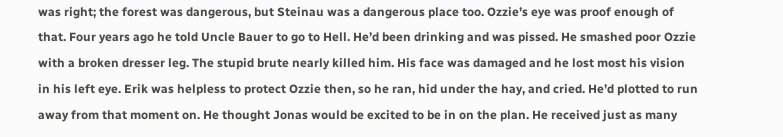was right; the forest was dangerous, but Steinau was a dangerous place too. Ozzie’s eye was proof enough of that. Four years ago he told Uncle Bauer to go to Hell. He’d been drinking and was pissed. He smashed poor Ozzie with a broken dresser leg. The stupid brute nearly killed him. His face was damaged and he lost most his vision in his left eye. Erik was helpless to protect Ozzie then, so he ran, hid under the hay, and cried. He’d plotted to run away from that moment on. He thought Jonas would be excited to be in on the plan. He received just as many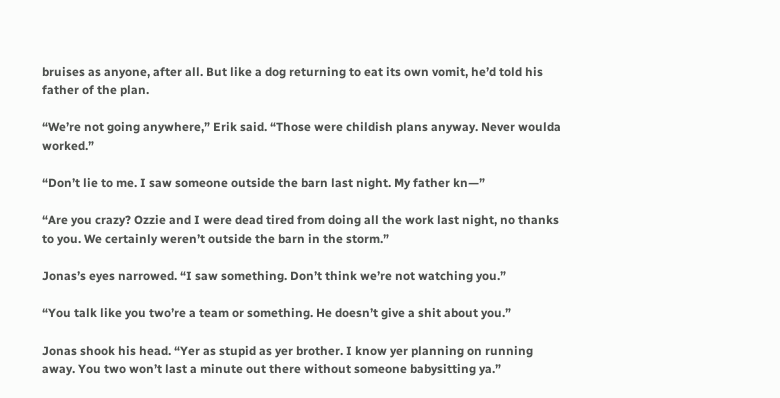bruises as anyone, after all. But like a dog returning to eat its own vomit, he’d told his father of the plan.

“We’re not going anywhere,” Erik said. “Those were childish plans anyway. Never woulda worked.”

“Don’t lie to me. I saw someone outside the barn last night. My father kn—”

“Are you crazy? Ozzie and I were dead tired from doing all the work last night, no thanks to you. We certainly weren’t outside the barn in the storm.”

Jonas’s eyes narrowed. “I saw something. Don’t think we’re not watching you.”

“You talk like you two’re a team or something. He doesn’t give a shit about you.”

Jonas shook his head. “Yer as stupid as yer brother. I know yer planning on running away. You two won’t last a minute out there without someone babysitting ya.”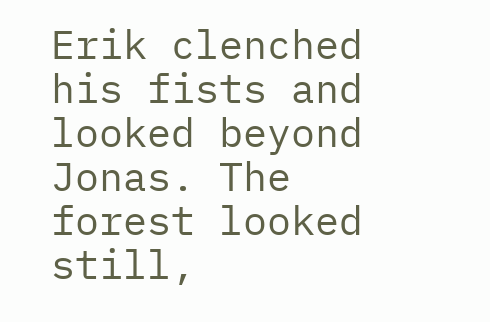Erik clenched his fists and looked beyond Jonas. The forest looked still,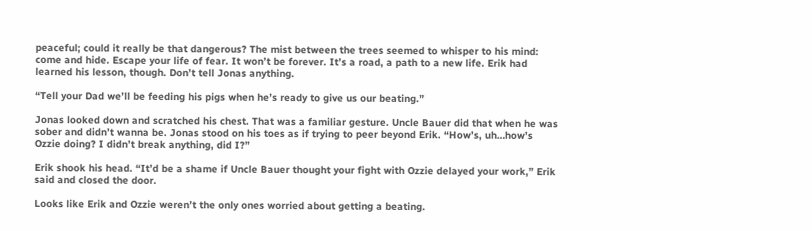peaceful; could it really be that dangerous? The mist between the trees seemed to whisper to his mind: come and hide. Escape your life of fear. It won’t be forever. It’s a road, a path to a new life. Erik had learned his lesson, though. Don’t tell Jonas anything.

“Tell your Dad we’ll be feeding his pigs when he’s ready to give us our beating.”

Jonas looked down and scratched his chest. That was a familiar gesture. Uncle Bauer did that when he was sober and didn’t wanna be. Jonas stood on his toes as if trying to peer beyond Erik. “How’s, uh…how’s Ozzie doing? I didn’t break anything, did I?”

Erik shook his head. “It’d be a shame if Uncle Bauer thought your fight with Ozzie delayed your work,” Erik said and closed the door.

Looks like Erik and Ozzie weren’t the only ones worried about getting a beating.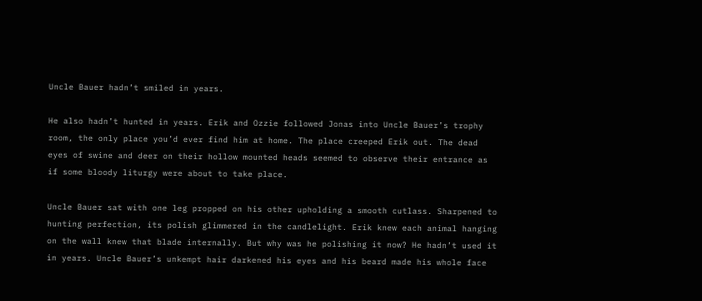Uncle Bauer hadn’t smiled in years.

He also hadn’t hunted in years. Erik and Ozzie followed Jonas into Uncle Bauer’s trophy room, the only place you’d ever find him at home. The place creeped Erik out. The dead eyes of swine and deer on their hollow mounted heads seemed to observe their entrance as if some bloody liturgy were about to take place.

Uncle Bauer sat with one leg propped on his other upholding a smooth cutlass. Sharpened to hunting perfection, its polish glimmered in the candlelight. Erik knew each animal hanging on the wall knew that blade internally. But why was he polishing it now? He hadn’t used it in years. Uncle Bauer’s unkempt hair darkened his eyes and his beard made his whole face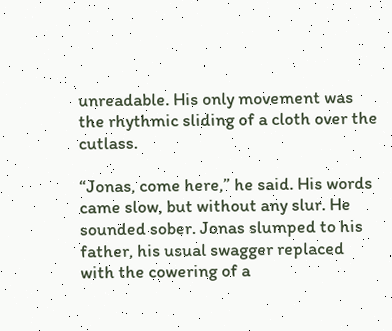unreadable. His only movement was the rhythmic sliding of a cloth over the cutlass.

“Jonas, come here,” he said. His words came slow, but without any slur. He sounded sober. Jonas slumped to his father, his usual swagger replaced with the cowering of a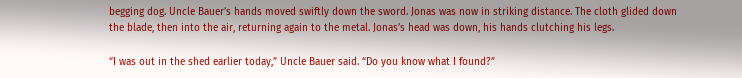begging dog. Uncle Bauer’s hands moved swiftly down the sword. Jonas was now in striking distance. The cloth glided down the blade, then into the air, returning again to the metal. Jonas’s head was down, his hands clutching his legs.

“I was out in the shed earlier today,” Uncle Bauer said. “Do you know what I found?”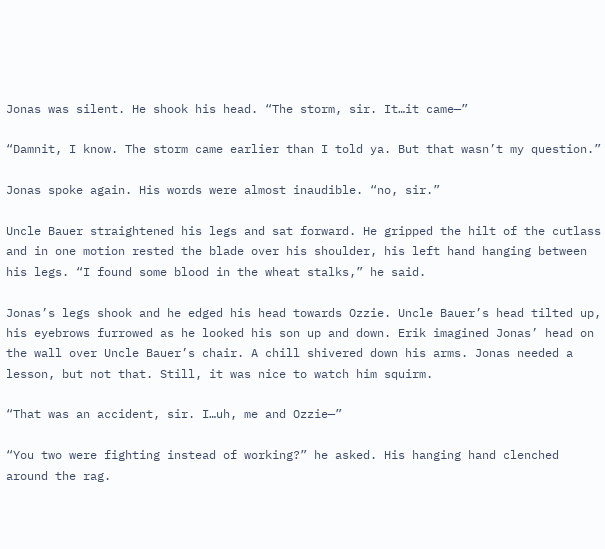Jonas was silent. He shook his head. “The storm, sir. It…it came—”

“Damnit, I know. The storm came earlier than I told ya. But that wasn’t my question.”

Jonas spoke again. His words were almost inaudible. “no, sir.”

Uncle Bauer straightened his legs and sat forward. He gripped the hilt of the cutlass and in one motion rested the blade over his shoulder, his left hand hanging between his legs. “I found some blood in the wheat stalks,” he said.

Jonas’s legs shook and he edged his head towards Ozzie. Uncle Bauer’s head tilted up, his eyebrows furrowed as he looked his son up and down. Erik imagined Jonas’ head on the wall over Uncle Bauer’s chair. A chill shivered down his arms. Jonas needed a lesson, but not that. Still, it was nice to watch him squirm.

“That was an accident, sir. I…uh, me and Ozzie—”

“You two were fighting instead of working?” he asked. His hanging hand clenched around the rag.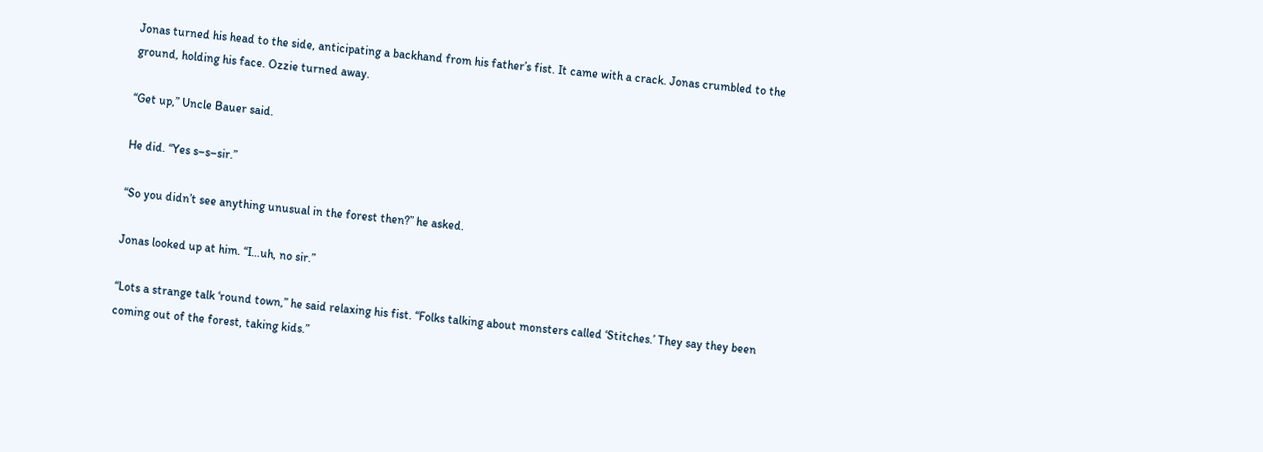Jonas turned his head to the side, anticipating a backhand from his father’s fist. It came with a crack. Jonas crumbled to the ground, holding his face. Ozzie turned away.

“Get up,” Uncle Bauer said.

He did. “Yes s–s–sir.”

“So you didn’t see anything unusual in the forest then?” he asked.

Jonas looked up at him. “I…uh, no sir.”

“Lots a strange talk ‘round town,” he said relaxing his fist. “Folks talking about monsters called ‘Stitches.’ They say they been coming out of the forest, taking kids.”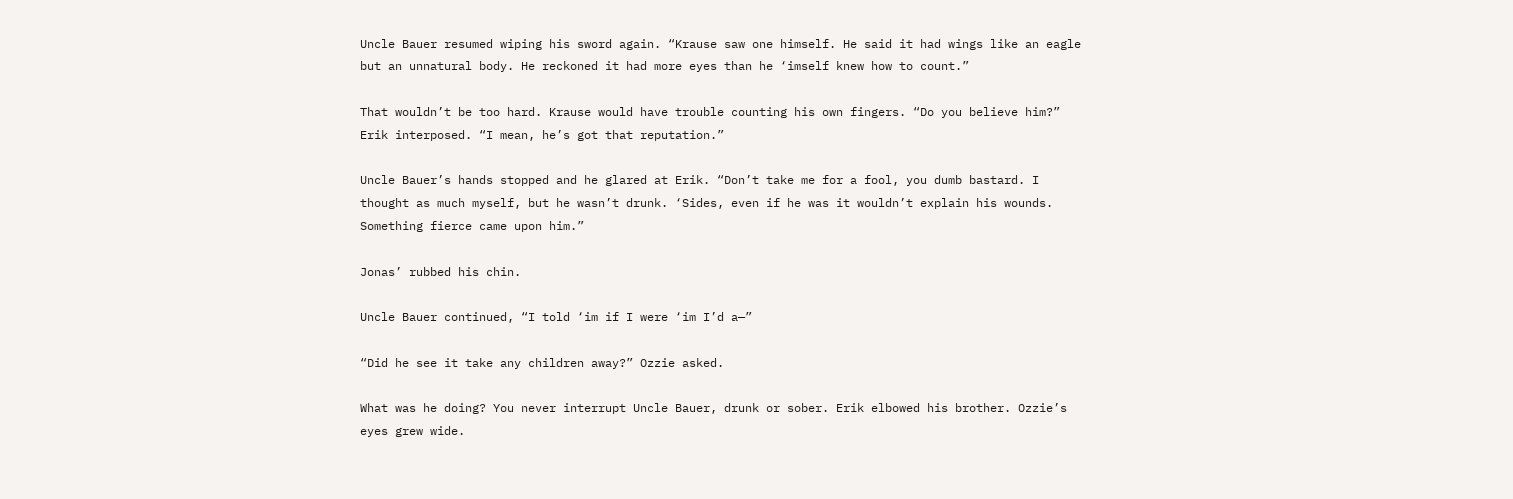Uncle Bauer resumed wiping his sword again. “Krause saw one himself. He said it had wings like an eagle but an unnatural body. He reckoned it had more eyes than he ‘imself knew how to count.”

That wouldn’t be too hard. Krause would have trouble counting his own fingers. “Do you believe him?” Erik interposed. “I mean, he’s got that reputation.”

Uncle Bauer’s hands stopped and he glared at Erik. “Don’t take me for a fool, you dumb bastard. I thought as much myself, but he wasn’t drunk. ‘Sides, even if he was it wouldn’t explain his wounds. Something fierce came upon him.”

Jonas’ rubbed his chin.

Uncle Bauer continued, “I told ‘im if I were ‘im I’d a—”

“Did he see it take any children away?” Ozzie asked.

What was he doing? You never interrupt Uncle Bauer, drunk or sober. Erik elbowed his brother. Ozzie’s eyes grew wide.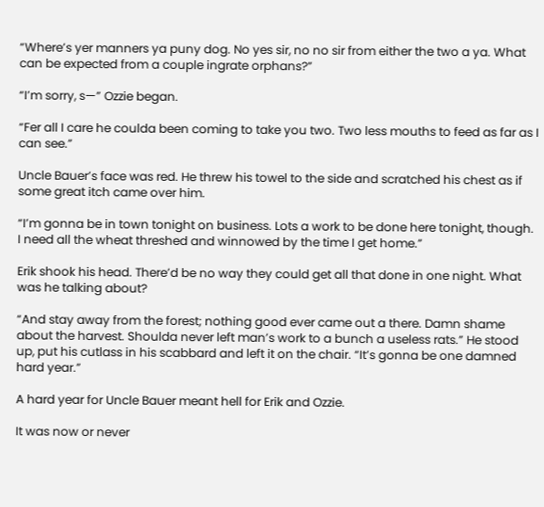“Where’s yer manners ya puny dog. No yes sir, no no sir from either the two a ya. What can be expected from a couple ingrate orphans?”

“I’m sorry, s—” Ozzie began.

“Fer all I care he coulda been coming to take you two. Two less mouths to feed as far as I can see.”

Uncle Bauer’s face was red. He threw his towel to the side and scratched his chest as if some great itch came over him.

“I’m gonna be in town tonight on business. Lots a work to be done here tonight, though. I need all the wheat threshed and winnowed by the time I get home.”

Erik shook his head. There’d be no way they could get all that done in one night. What was he talking about?

“And stay away from the forest; nothing good ever came out a there. Damn shame about the harvest. Shoulda never left man’s work to a bunch a useless rats.” He stood up, put his cutlass in his scabbard and left it on the chair. “It’s gonna be one damned hard year.”

A hard year for Uncle Bauer meant hell for Erik and Ozzie.

It was now or never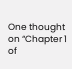One thought on “Chapter 1 of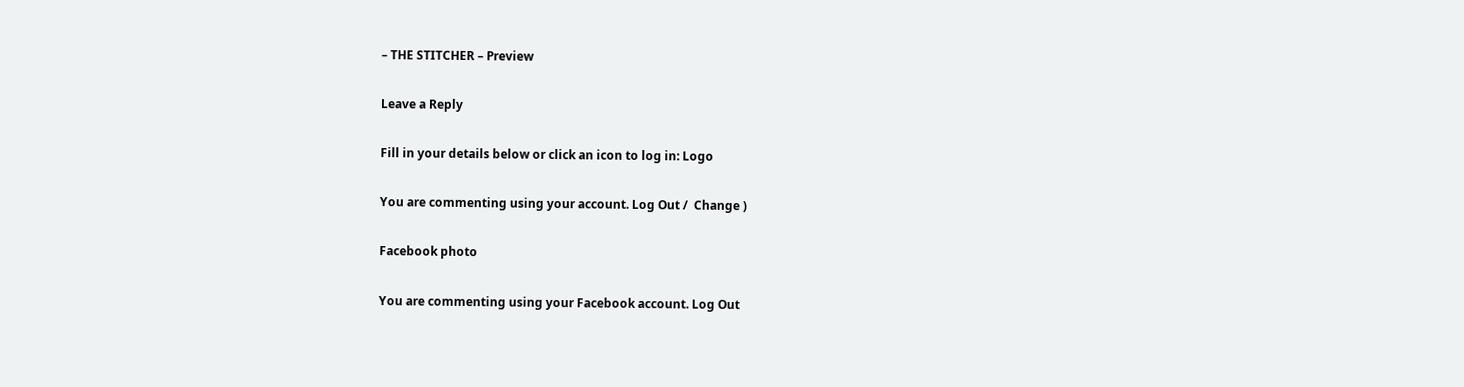– THE STITCHER – Preview

Leave a Reply

Fill in your details below or click an icon to log in: Logo

You are commenting using your account. Log Out /  Change )

Facebook photo

You are commenting using your Facebook account. Log Out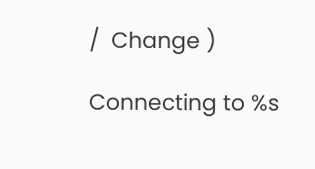/  Change )

Connecting to %s